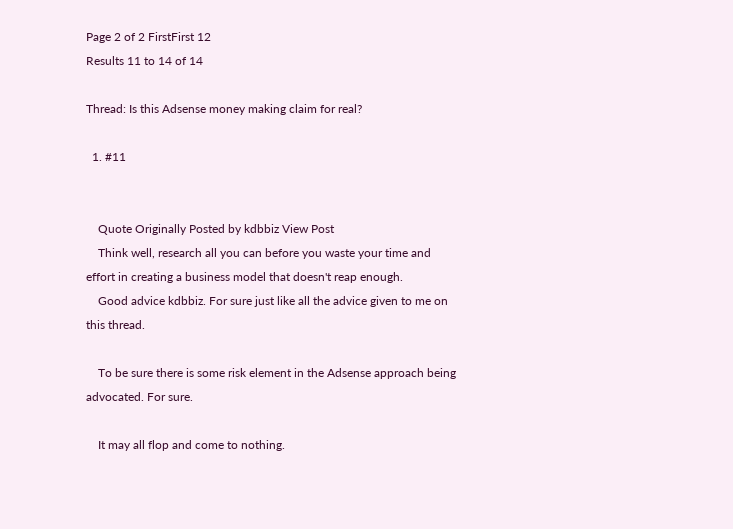Page 2 of 2 FirstFirst 12
Results 11 to 14 of 14

Thread: Is this Adsense money making claim for real?

  1. #11


    Quote Originally Posted by kdbbiz View Post
    Think well, research all you can before you waste your time and effort in creating a business model that doesn't reap enough.
    Good advice kdbbiz. For sure just like all the advice given to me on this thread.

    To be sure there is some risk element in the Adsense approach being advocated. For sure.

    It may all flop and come to nothing.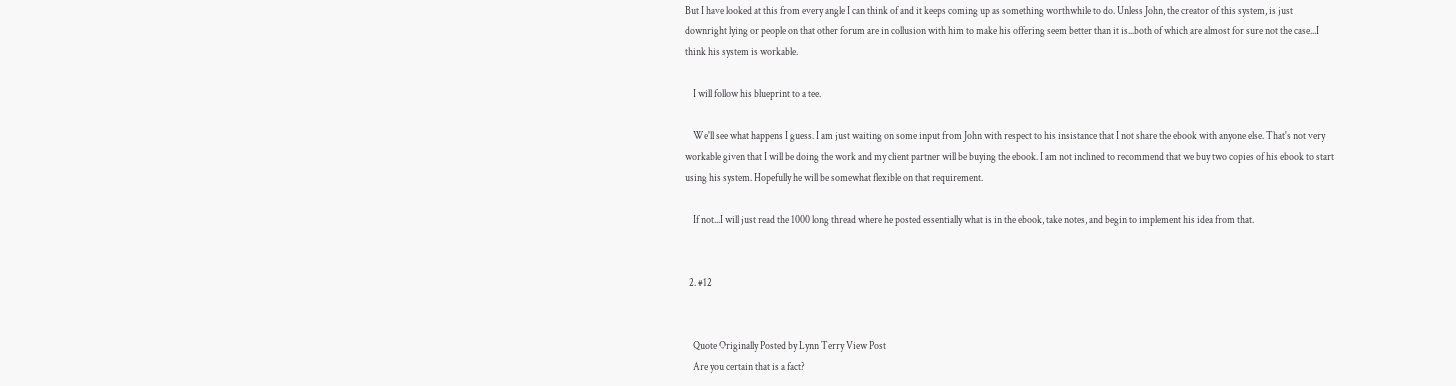But I have looked at this from every angle I can think of and it keeps coming up as something worthwhile to do. Unless John, the creator of this system, is just downright lying or people on that other forum are in collusion with him to make his offering seem better than it is...both of which are almost for sure not the case...I think his system is workable.

    I will follow his blueprint to a tee.

    We'll see what happens I guess. I am just waiting on some input from John with respect to his insistance that I not share the ebook with anyone else. That's not very workable given that I will be doing the work and my client partner will be buying the ebook. I am not inclined to recommend that we buy two copies of his ebook to start using his system. Hopefully he will be somewhat flexible on that requirement.

    If not...I will just read the 1000 long thread where he posted essentially what is in the ebook, take notes, and begin to implement his idea from that.


  2. #12


    Quote Originally Posted by Lynn Terry View Post
    Are you certain that is a fact?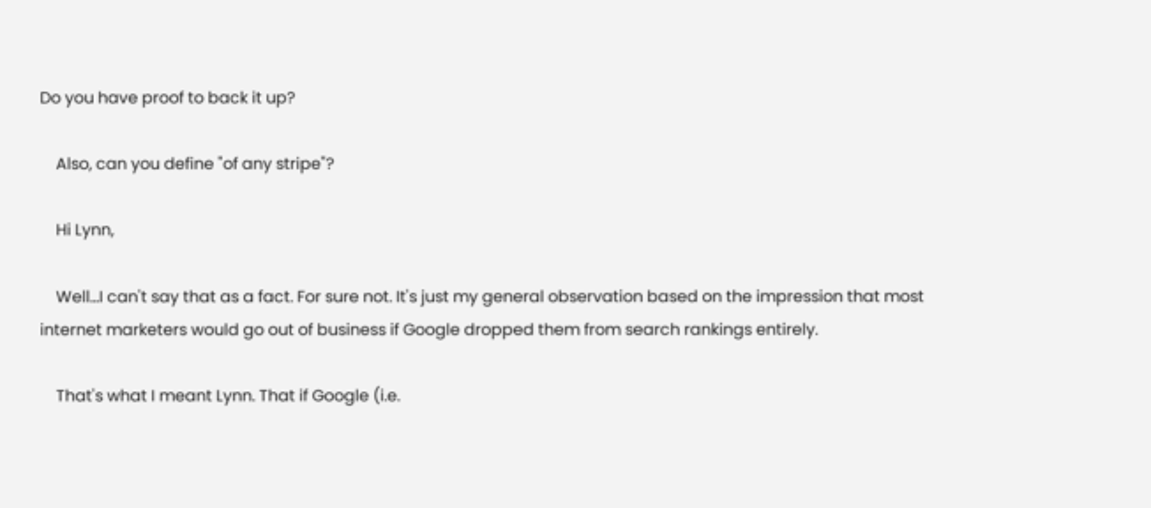Do you have proof to back it up?

    Also, can you define "of any stripe"?

    Hi Lynn,

    Well...I can't say that as a fact. For sure not. It's just my general observation based on the impression that most internet marketers would go out of business if Google dropped them from search rankings entirely.

    That's what I meant Lynn. That if Google (i.e.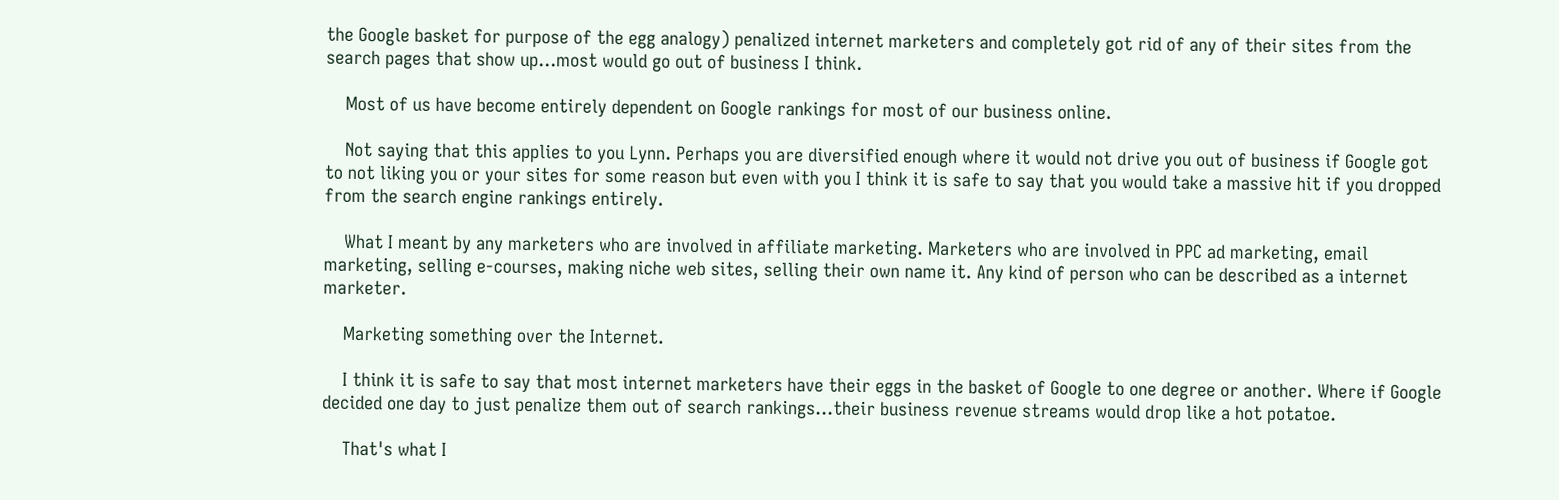the Google basket for purpose of the egg analogy) penalized internet marketers and completely got rid of any of their sites from the search pages that show up...most would go out of business I think.

    Most of us have become entirely dependent on Google rankings for most of our business online.

    Not saying that this applies to you Lynn. Perhaps you are diversified enough where it would not drive you out of business if Google got to not liking you or your sites for some reason but even with you I think it is safe to say that you would take a massive hit if you dropped from the search engine rankings entirely.

    What I meant by any marketers who are involved in affiliate marketing. Marketers who are involved in PPC ad marketing, email marketing, selling e-courses, making niche web sites, selling their own name it. Any kind of person who can be described as a internet marketer.

    Marketing something over the Internet.

    I think it is safe to say that most internet marketers have their eggs in the basket of Google to one degree or another. Where if Google decided one day to just penalize them out of search rankings...their business revenue streams would drop like a hot potatoe.

    That's what I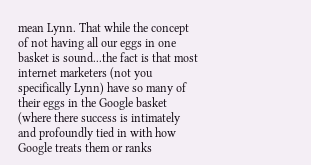mean Lynn. That while the concept of not having all our eggs in one basket is sound...the fact is that most internet marketers (not you specifically Lynn) have so many of their eggs in the Google basket (where there success is intimately and profoundly tied in with how Google treats them or ranks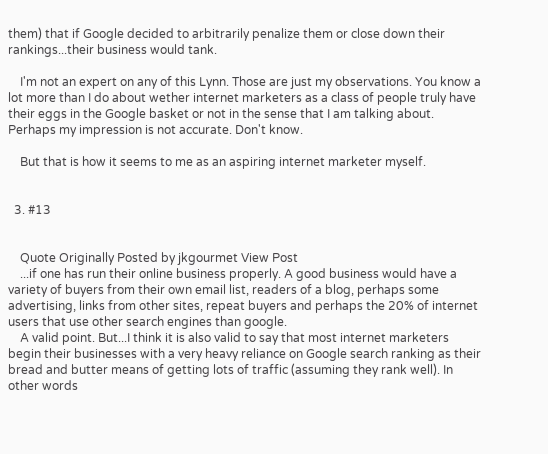them) that if Google decided to arbitrarily penalize them or close down their rankings...their business would tank.

    I'm not an expert on any of this Lynn. Those are just my observations. You know a lot more than I do about wether internet marketers as a class of people truly have their eggs in the Google basket or not in the sense that I am talking about. Perhaps my impression is not accurate. Don't know.

    But that is how it seems to me as an aspiring internet marketer myself.


  3. #13


    Quote Originally Posted by jkgourmet View Post
    ...if one has run their online business properly. A good business would have a variety of buyers from their own email list, readers of a blog, perhaps some advertising, links from other sites, repeat buyers and perhaps the 20% of internet users that use other search engines than google.
    A valid point. But...I think it is also valid to say that most internet marketers begin their businesses with a very heavy reliance on Google search ranking as their bread and butter means of getting lots of traffic (assuming they rank well). In other words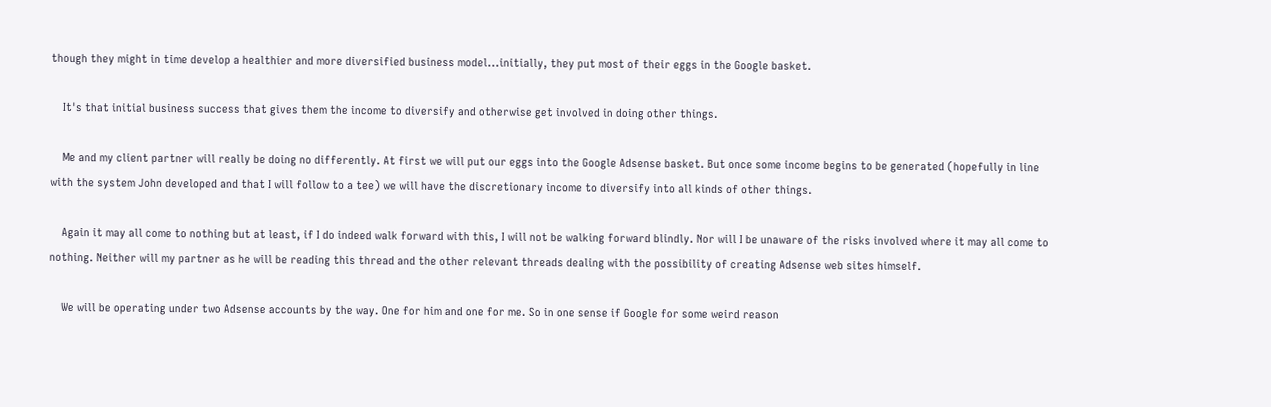though they might in time develop a healthier and more diversified business model...initially, they put most of their eggs in the Google basket.

    It's that initial business success that gives them the income to diversify and otherwise get involved in doing other things.

    Me and my client partner will really be doing no differently. At first we will put our eggs into the Google Adsense basket. But once some income begins to be generated (hopefully in line with the system John developed and that I will follow to a tee) we will have the discretionary income to diversify into all kinds of other things.

    Again it may all come to nothing but at least, if I do indeed walk forward with this, I will not be walking forward blindly. Nor will I be unaware of the risks involved where it may all come to nothing. Neither will my partner as he will be reading this thread and the other relevant threads dealing with the possibility of creating Adsense web sites himself.

    We will be operating under two Adsense accounts by the way. One for him and one for me. So in one sense if Google for some weird reason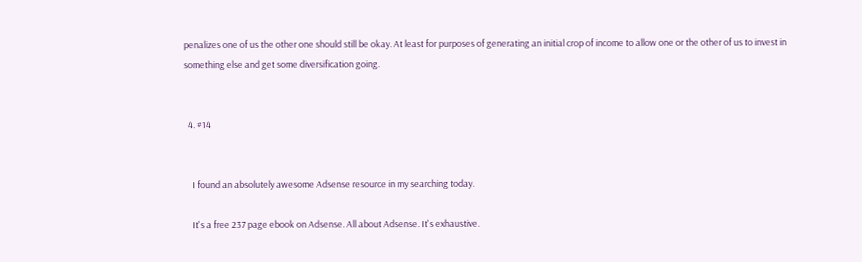penalizes one of us the other one should still be okay. At least for purposes of generating an initial crop of income to allow one or the other of us to invest in something else and get some diversification going.


  4. #14


    I found an absolutely awesome Adsense resource in my searching today.

    It's a free 237 page ebook on Adsense. All about Adsense. It's exhaustive.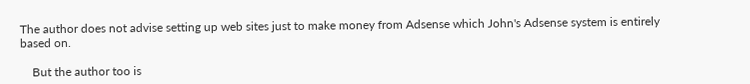The author does not advise setting up web sites just to make money from Adsense which John's Adsense system is entirely based on.

    But the author too is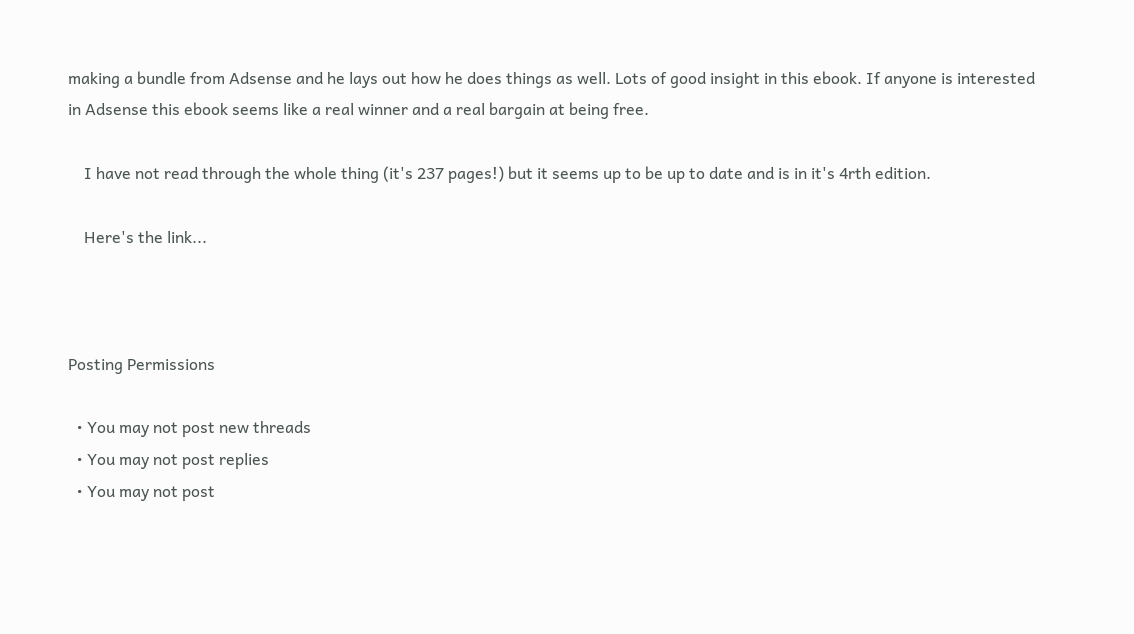making a bundle from Adsense and he lays out how he does things as well. Lots of good insight in this ebook. If anyone is interested in Adsense this ebook seems like a real winner and a real bargain at being free.

    I have not read through the whole thing (it's 237 pages!) but it seems up to be up to date and is in it's 4rth edition.

    Here's the link...



Posting Permissions

  • You may not post new threads
  • You may not post replies
  • You may not post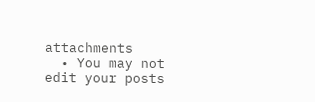attachments
  • You may not edit your posts